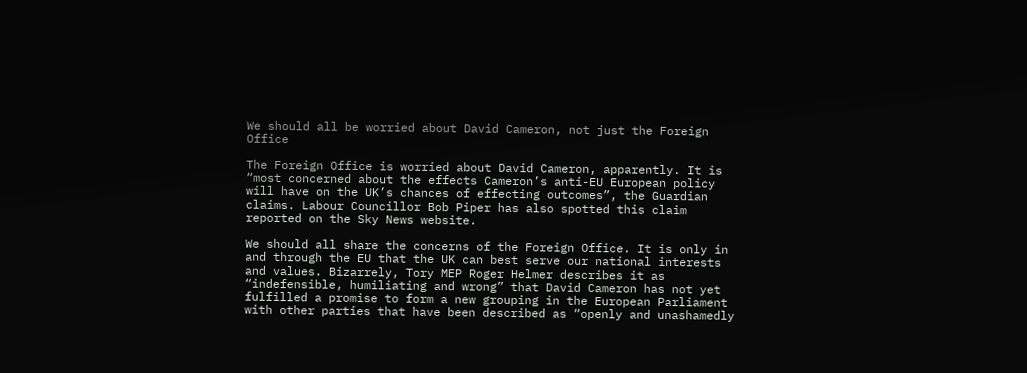We should all be worried about David Cameron, not just the Foreign Office

The Foreign Office is worried about David Cameron, apparently. It is “most concerned about the effects Cameron’s anti-EU European policy will have on the UK’s chances of effecting outcomes”, the Guardian claims. Labour Councillor Bob Piper has also spotted this claim reported on the Sky News website.

We should all share the concerns of the Foreign Office. It is only in and through the EU that the UK can best serve our national interests and values. Bizarrely, Tory MEP Roger Helmer describes it as “indefensible, humiliating and wrong” that David Cameron has not yet fulfilled a promise to form a new grouping in the European Parliament with other parties that have been described as “openly and unashamedly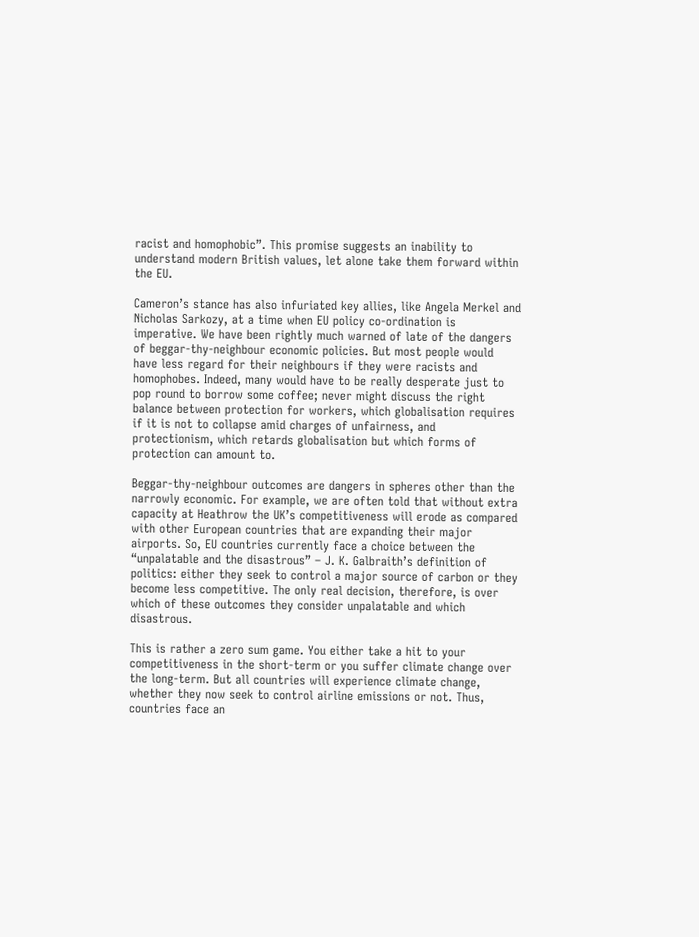racist and homophobic”. This promise suggests an inability to understand modern British values, let alone take them forward within the EU.

Cameron’s stance has also infuriated key allies, like Angela Merkel and Nicholas Sarkozy, at a time when EU policy co-ordination is imperative. We have been rightly much warned of late of the dangers of beggar-thy-neighbour economic policies. But most people would have less regard for their neighbours if they were racists and homophobes. Indeed, many would have to be really desperate just to pop round to borrow some coffee; never might discuss the right balance between protection for workers, which globalisation requires if it is not to collapse amid charges of unfairness, and protectionism, which retards globalisation but which forms of protection can amount to.

Beggar-thy-neighbour outcomes are dangers in spheres other than the narrowly economic. For example, we are often told that without extra capacity at Heathrow the UK’s competitiveness will erode as compared with other European countries that are expanding their major airports. So, EU countries currently face a choice between the “unpalatable and the disastrous” – J. K. Galbraith’s definition of politics: either they seek to control a major source of carbon or they become less competitive. The only real decision, therefore, is over which of these outcomes they consider unpalatable and which disastrous.

This is rather a zero sum game. You either take a hit to your competitiveness in the short-term or you suffer climate change over the long-term. But all countries will experience climate change, whether they now seek to control airline emissions or not. Thus, countries face an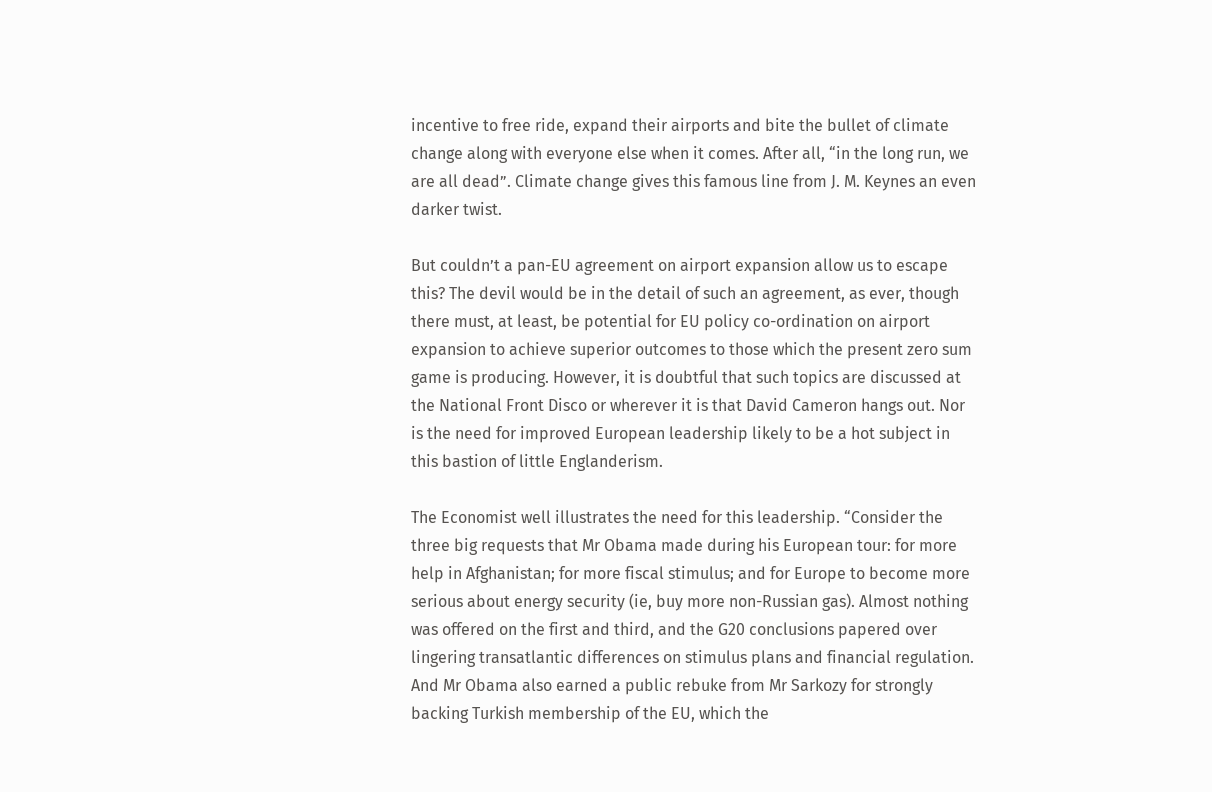incentive to free ride, expand their airports and bite the bullet of climate change along with everyone else when it comes. After all, “in the long run, we are all dead”. Climate change gives this famous line from J. M. Keynes an even darker twist.

But couldn’t a pan-EU agreement on airport expansion allow us to escape this? The devil would be in the detail of such an agreement, as ever, though there must, at least, be potential for EU policy co-ordination on airport expansion to achieve superior outcomes to those which the present zero sum game is producing. However, it is doubtful that such topics are discussed at the National Front Disco or wherever it is that David Cameron hangs out. Nor is the need for improved European leadership likely to be a hot subject in this bastion of little Englanderism.

The Economist well illustrates the need for this leadership. “Consider the three big requests that Mr Obama made during his European tour: for more help in Afghanistan; for more fiscal stimulus; and for Europe to become more serious about energy security (ie, buy more non-Russian gas). Almost nothing was offered on the first and third, and the G20 conclusions papered over lingering transatlantic differences on stimulus plans and financial regulation. And Mr Obama also earned a public rebuke from Mr Sarkozy for strongly backing Turkish membership of the EU, which the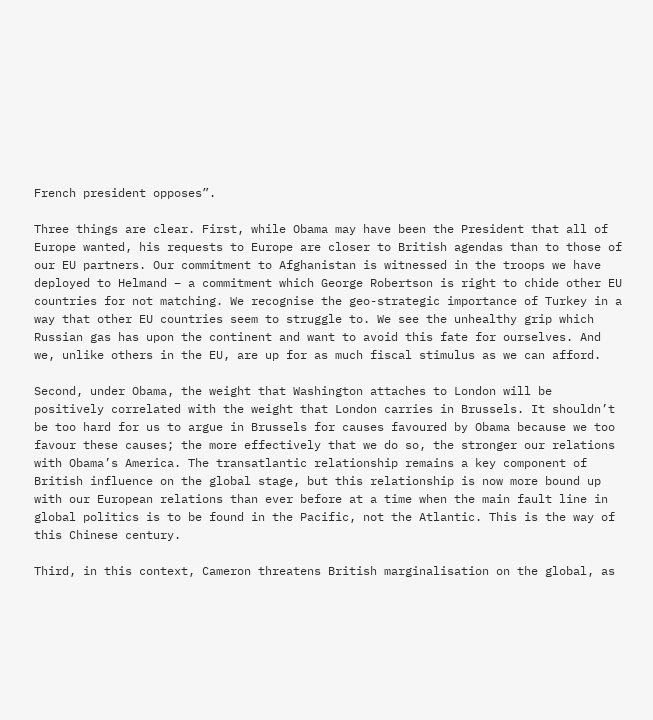French president opposes”.

Three things are clear. First, while Obama may have been the President that all of Europe wanted, his requests to Europe are closer to British agendas than to those of our EU partners. Our commitment to Afghanistan is witnessed in the troops we have deployed to Helmand – a commitment which George Robertson is right to chide other EU countries for not matching. We recognise the geo-strategic importance of Turkey in a way that other EU countries seem to struggle to. We see the unhealthy grip which Russian gas has upon the continent and want to avoid this fate for ourselves. And we, unlike others in the EU, are up for as much fiscal stimulus as we can afford.

Second, under Obama, the weight that Washington attaches to London will be positively correlated with the weight that London carries in Brussels. It shouldn’t be too hard for us to argue in Brussels for causes favoured by Obama because we too favour these causes; the more effectively that we do so, the stronger our relations with Obama’s America. The transatlantic relationship remains a key component of British influence on the global stage, but this relationship is now more bound up with our European relations than ever before at a time when the main fault line in global politics is to be found in the Pacific, not the Atlantic. This is the way of this Chinese century.

Third, in this context, Cameron threatens British marginalisation on the global, as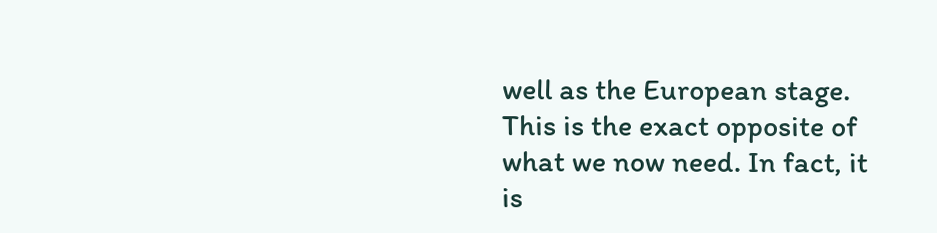well as the European stage. This is the exact opposite of what we now need. In fact, it is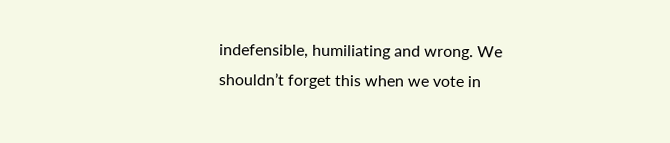indefensible, humiliating and wrong. We shouldn’t forget this when we vote in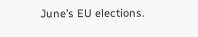June’s EU elections.